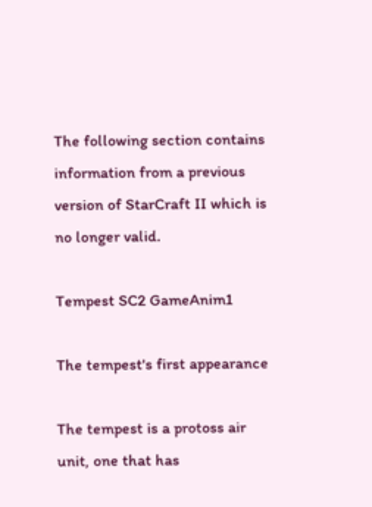The following section contains information from a previous version of StarCraft II which is no longer valid.

Tempest SC2 GameAnim1

The tempest's first appearance

The tempest is a protoss air unit, one that has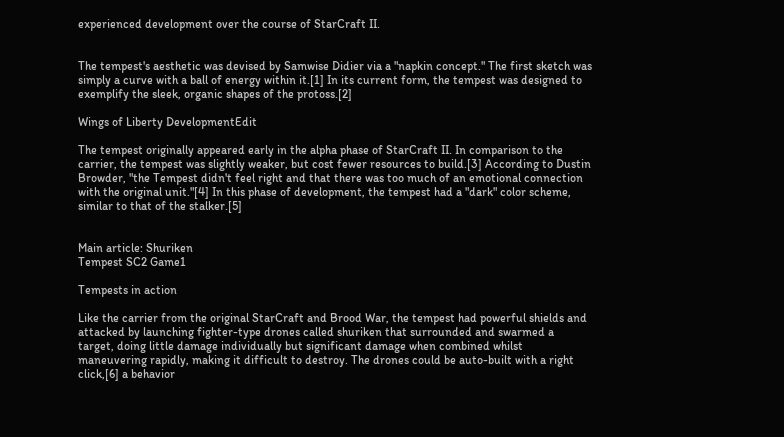experienced development over the course of StarCraft II.


The tempest's aesthetic was devised by Samwise Didier via a "napkin concept." The first sketch was simply a curve with a ball of energy within it.[1] In its current form, the tempest was designed to exemplify the sleek, organic shapes of the protoss.[2]

Wings of Liberty DevelopmentEdit

The tempest originally appeared early in the alpha phase of StarCraft II. In comparison to the carrier, the tempest was slightly weaker, but cost fewer resources to build.[3] According to Dustin Browder, "the Tempest didn't feel right and that there was too much of an emotional connection with the original unit."[4] In this phase of development, the tempest had a "dark" color scheme, similar to that of the stalker.[5]


Main article: Shuriken
Tempest SC2 Game1

Tempests in action

Like the carrier from the original StarCraft and Brood War, the tempest had powerful shields and attacked by launching fighter-type drones called shuriken that surrounded and swarmed a target, doing little damage individually but significant damage when combined whilst maneuvering rapidly, making it difficult to destroy. The drones could be auto-built with a right click,[6] a behavior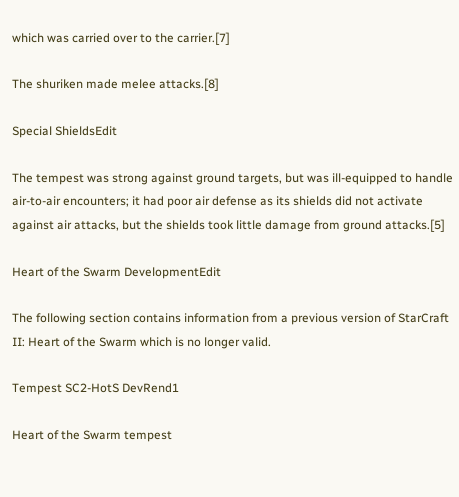which was carried over to the carrier.[7]

The shuriken made melee attacks.[8]

Special ShieldsEdit

The tempest was strong against ground targets, but was ill-equipped to handle air-to-air encounters; it had poor air defense as its shields did not activate against air attacks, but the shields took little damage from ground attacks.[5]

Heart of the Swarm DevelopmentEdit

The following section contains information from a previous version of StarCraft II: Heart of the Swarm which is no longer valid.

Tempest SC2-HotS DevRend1

Heart of the Swarm tempest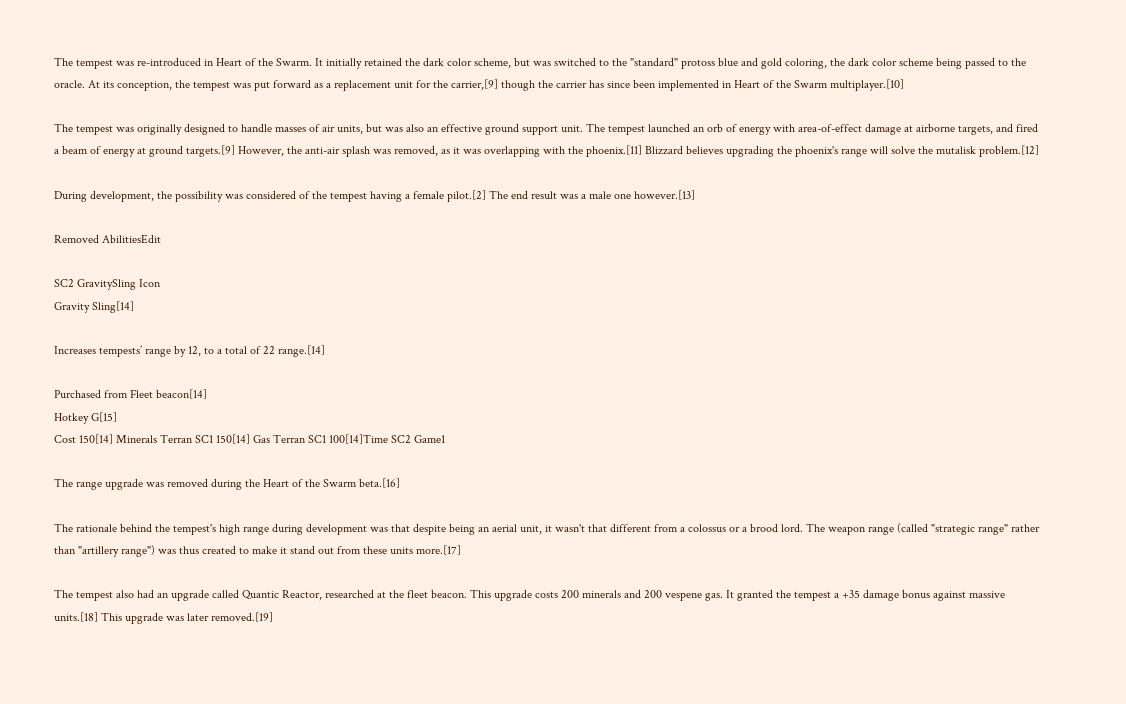The tempest was re-introduced in Heart of the Swarm. It initially retained the dark color scheme, but was switched to the "standard" protoss blue and gold coloring, the dark color scheme being passed to the oracle. At its conception, the tempest was put forward as a replacement unit for the carrier,[9] though the carrier has since been implemented in Heart of the Swarm multiplayer.[10]

The tempest was originally designed to handle masses of air units, but was also an effective ground support unit. The tempest launched an orb of energy with area-of-effect damage at airborne targets, and fired a beam of energy at ground targets.[9] However, the anti-air splash was removed, as it was overlapping with the phoenix.[11] Blizzard believes upgrading the phoenix's range will solve the mutalisk problem.[12]

During development, the possibility was considered of the tempest having a female pilot.[2] The end result was a male one however.[13]

Removed AbilitiesEdit

SC2 GravitySling Icon
Gravity Sling[14]

Increases tempests’ range by 12, to a total of 22 range.[14]

Purchased from Fleet beacon[14]
Hotkey G[15]
Cost 150[14] Minerals Terran SC1 150[14] Gas Terran SC1 100[14]Time SC2 Game1

The range upgrade was removed during the Heart of the Swarm beta.[16]

The rationale behind the tempest's high range during development was that despite being an aerial unit, it wasn't that different from a colossus or a brood lord. The weapon range (called "strategic range" rather than "artillery range") was thus created to make it stand out from these units more.[17]

The tempest also had an upgrade called Quantic Reactor, researched at the fleet beacon. This upgrade costs 200 minerals and 200 vespene gas. It granted the tempest a +35 damage bonus against massive units.[18] This upgrade was later removed.[19]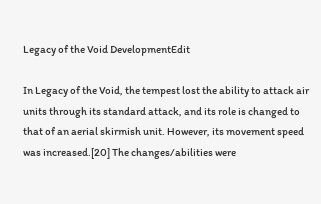Legacy of the Void DevelopmentEdit

In Legacy of the Void, the tempest lost the ability to attack air units through its standard attack, and its role is changed to that of an aerial skirmish unit. However, its movement speed was increased.[20] The changes/abilities were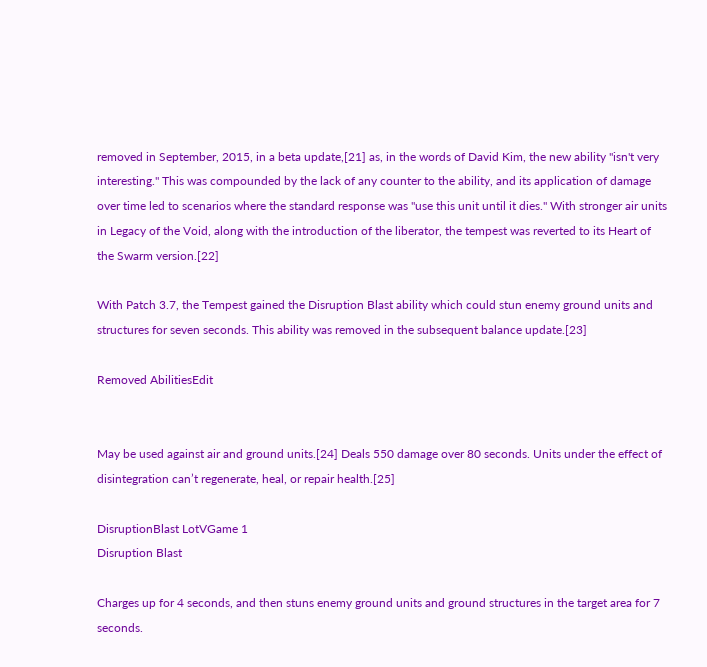removed in September, 2015, in a beta update,[21] as, in the words of David Kim, the new ability "isn't very interesting." This was compounded by the lack of any counter to the ability, and its application of damage over time led to scenarios where the standard response was "use this unit until it dies." With stronger air units in Legacy of the Void, along with the introduction of the liberator, the tempest was reverted to its Heart of the Swarm version.[22]

With Patch 3.7, the Tempest gained the Disruption Blast ability which could stun enemy ground units and structures for seven seconds. This ability was removed in the subsequent balance update.[23]

Removed AbilitiesEdit


May be used against air and ground units.[24] Deals 550 damage over 80 seconds. Units under the effect of disintegration can’t regenerate, heal, or repair health.[25]

DisruptionBlast LotVGame 1
Disruption Blast

Charges up for 4 seconds, and then stuns enemy ground units and ground structures in the target area for 7 seconds.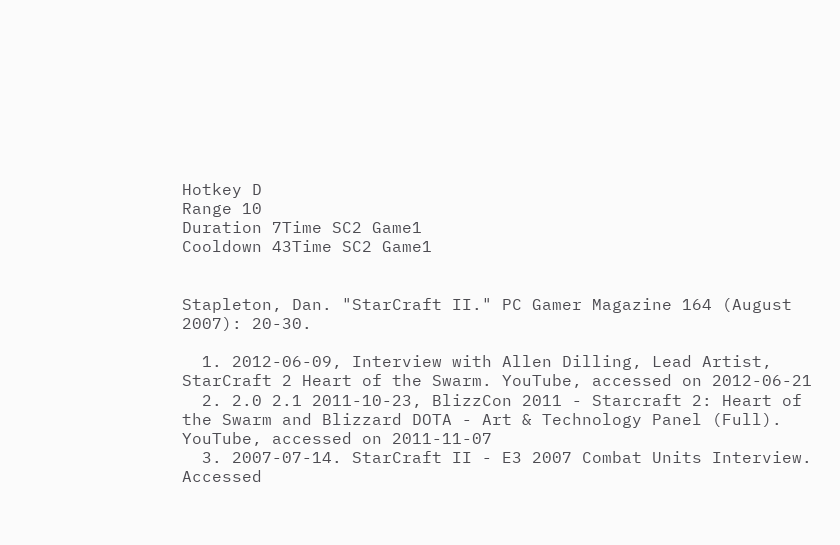Hotkey D
Range 10
Duration 7Time SC2 Game1
Cooldown 43Time SC2 Game1


Stapleton, Dan. "StarCraft II." PC Gamer Magazine 164 (August 2007): 20-30.

  1. 2012-06-09, Interview with Allen Dilling, Lead Artist, StarCraft 2 Heart of the Swarm. YouTube, accessed on 2012-06-21
  2. 2.0 2.1 2011-10-23, BlizzCon 2011 - Starcraft 2: Heart of the Swarm and Blizzard DOTA - Art & Technology Panel (Full). YouTube, accessed on 2011-11-07
  3. 2007-07-14. StarCraft II - E3 2007 Combat Units Interview. Accessed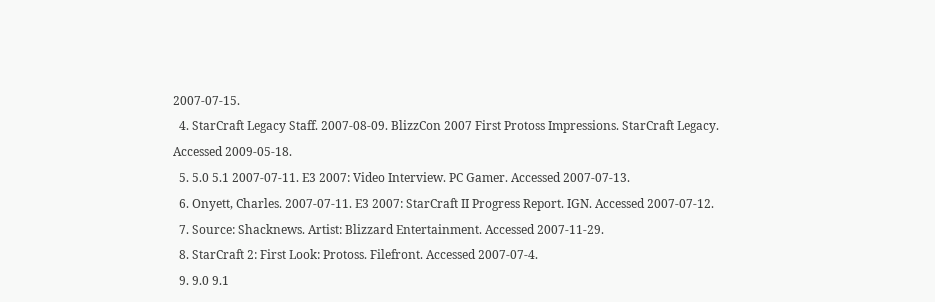2007-07-15.
  4. StarCraft Legacy Staff. 2007-08-09. BlizzCon 2007 First Protoss Impressions. StarCraft Legacy. Accessed 2009-05-18.
  5. 5.0 5.1 2007-07-11. E3 2007: Video Interview. PC Gamer. Accessed 2007-07-13.
  6. Onyett, Charles. 2007-07-11. E3 2007: StarCraft II Progress Report. IGN. Accessed 2007-07-12.
  7. Source: Shacknews. Artist: Blizzard Entertainment. Accessed 2007-11-29.
  8. StarCraft 2: First Look: Protoss. Filefront. Accessed 2007-07-4.
  9. 9.0 9.1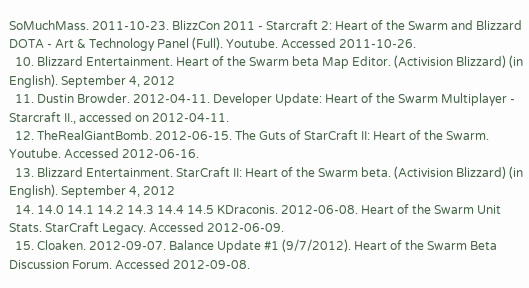SoMuchMass. 2011-10-23. BlizzCon 2011 - Starcraft 2: Heart of the Swarm and Blizzard DOTA - Art & Technology Panel (Full). Youtube. Accessed 2011-10-26.
  10. Blizzard Entertainment. Heart of the Swarm beta Map Editor. (Activision Blizzard) (in English). September 4, 2012
  11. Dustin Browder. 2012-04-11. Developer Update: Heart of the Swarm Multiplayer - Starcraft II., accessed on 2012-04-11.
  12. TheRealGiantBomb. 2012-06-15. The Guts of StarCraft II: Heart of the Swarm. Youtube. Accessed 2012-06-16.
  13. Blizzard Entertainment. StarCraft II: Heart of the Swarm beta. (Activision Blizzard) (in English). September 4, 2012
  14. 14.0 14.1 14.2 14.3 14.4 14.5 KDraconis. 2012-06-08. Heart of the Swarm Unit Stats. StarCraft Legacy. Accessed 2012-06-09.
  15. Cloaken. 2012-09-07. Balance Update #1 (9/7/2012). Heart of the Swarm Beta Discussion Forum. Accessed 2012-09-08.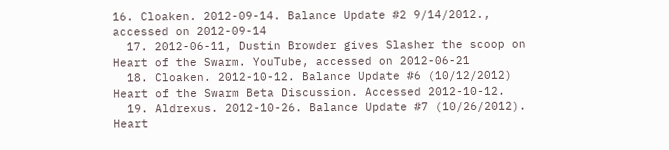16. Cloaken. 2012-09-14. Balance Update #2 9/14/2012., accessed on 2012-09-14
  17. 2012-06-11, Dustin Browder gives Slasher the scoop on Heart of the Swarm. YouTube, accessed on 2012-06-21
  18. Cloaken. 2012-10-12. Balance Update #6 (10/12/2012) Heart of the Swarm Beta Discussion. Accessed 2012-10-12.
  19. Aldrexus. 2012-10-26. Balance Update #7 (10/26/2012). Heart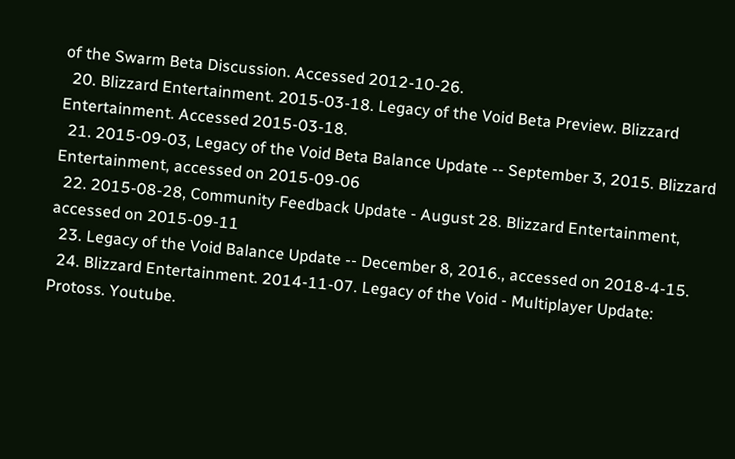of the Swarm Beta Discussion. Accessed 2012-10-26.
  20. Blizzard Entertainment. 2015-03-18. Legacy of the Void Beta Preview. Blizzard Entertainment. Accessed 2015-03-18.
  21. 2015-09-03, Legacy of the Void Beta Balance Update -- September 3, 2015. Blizzard Entertainment, accessed on 2015-09-06
  22. 2015-08-28, Community Feedback Update - August 28. Blizzard Entertainment, accessed on 2015-09-11
  23. Legacy of the Void Balance Update -- December 8, 2016., accessed on 2018-4-15.
  24. Blizzard Entertainment. 2014-11-07. Legacy of the Void - Multiplayer Update: Protoss. Youtube.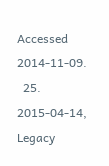Accessed 2014-11-09.
  25. 2015-04-14, Legacy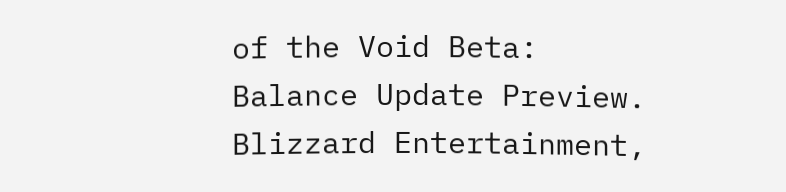of the Void Beta: Balance Update Preview. Blizzard Entertainment,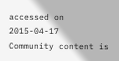accessed on 2015-04-17
Community content is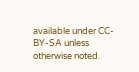available under CC-BY-SA unless otherwise noted.